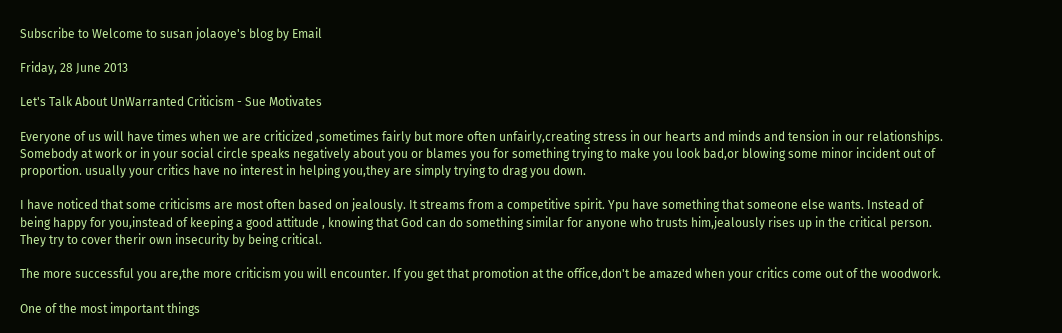Subscribe to Welcome to susan jolaoye's blog by Email

Friday, 28 June 2013

Let's Talk About UnWarranted Criticism - Sue Motivates

Everyone of us will have times when we are criticized ,sometimes fairly but more often unfairly,creating stress in our hearts and minds and tension in our relationships. Somebody at work or in your social circle speaks negatively about you or blames you for something trying to make you look bad,or blowing some minor incident out of proportion. usually your critics have no interest in helping you,they are simply trying to drag you down.

I have noticed that some criticisms are most often based on jealously. It streams from a competitive spirit. Ypu have something that someone else wants. Instead of being happy for you,instead of keeping a good attitude , knowing that God can do something similar for anyone who trusts him,jealously rises up in the critical person. They try to cover therir own insecurity by being critical.

The more successful you are,the more criticism you will encounter. If you get that promotion at the office,don't be amazed when your critics come out of the woodwork.

One of the most important things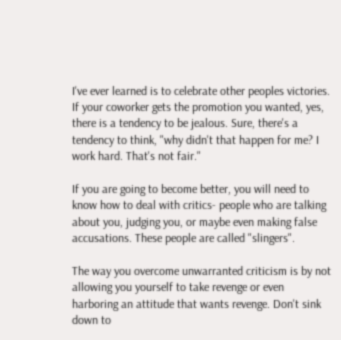I've ever learned is to celebrate other peoples victories. If your coworker gets the promotion you wanted, yes, there is a tendency to be jealous. Sure, there's a tendency to think, "why didn't that happen for me? I work hard. That's not fair."

If you are going to become better, you will need to know how to deal with critics- people who are talking about you, judging you, or maybe even making false accusations. These people are called "slingers".

The way you overcome unwarranted criticism is by not allowing you yourself to take revenge or even harboring an attitude that wants revenge. Don't sink down to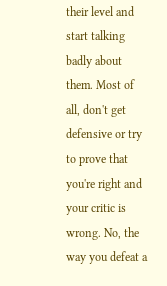their level and start talking badly about them. Most of all, don't get defensive or try to prove that you're right and your critic is wrong. No, the way you defeat a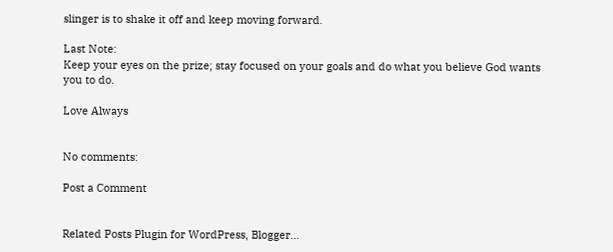slinger is to shake it off and keep moving forward.

Last Note:
Keep your eyes on the prize; stay focused on your goals and do what you believe God wants you to do.

Love Always


No comments:

Post a Comment


Related Posts Plugin for WordPress, Blogger...